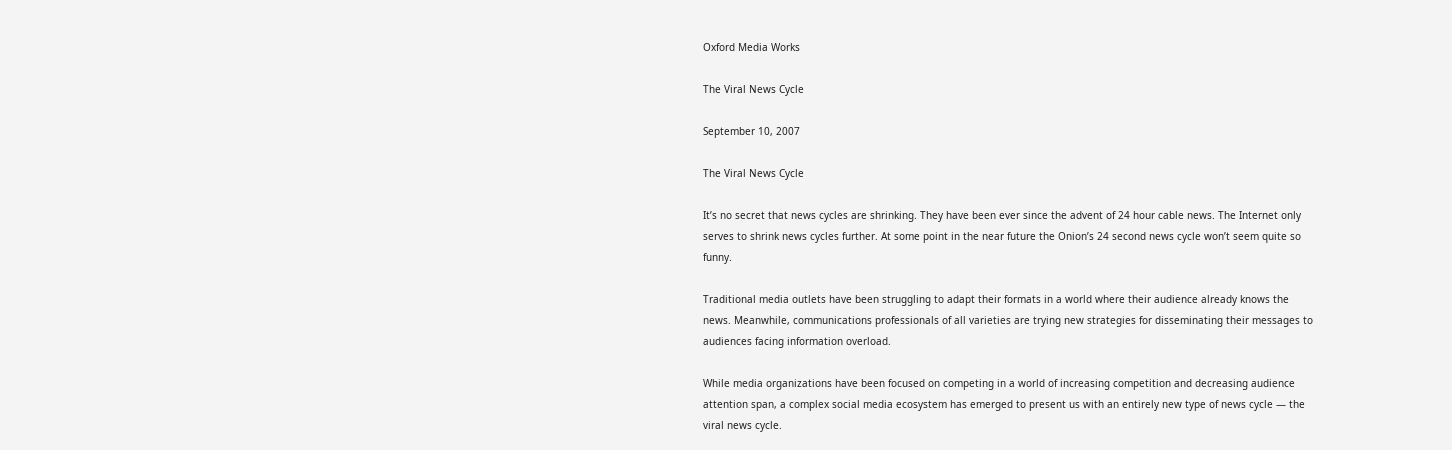Oxford Media Works

The Viral News Cycle

September 10, 2007

The Viral News Cycle

It’s no secret that news cycles are shrinking. They have been ever since the advent of 24 hour cable news. The Internet only serves to shrink news cycles further. At some point in the near future the Onion’s 24 second news cycle won’t seem quite so funny.

Traditional media outlets have been struggling to adapt their formats in a world where their audience already knows the news. Meanwhile, communications professionals of all varieties are trying new strategies for disseminating their messages to audiences facing information overload.

While media organizations have been focused on competing in a world of increasing competition and decreasing audience attention span, a complex social media ecosystem has emerged to present us with an entirely new type of news cycle — the viral news cycle.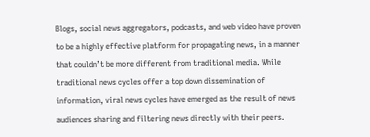Blogs, social news aggregators, podcasts, and web video have proven to be a highly effective platform for propagating news, in a manner that couldn’t be more different from traditional media. While traditional news cycles offer a top down dissemination of information, viral news cycles have emerged as the result of news audiences sharing and filtering news directly with their peers.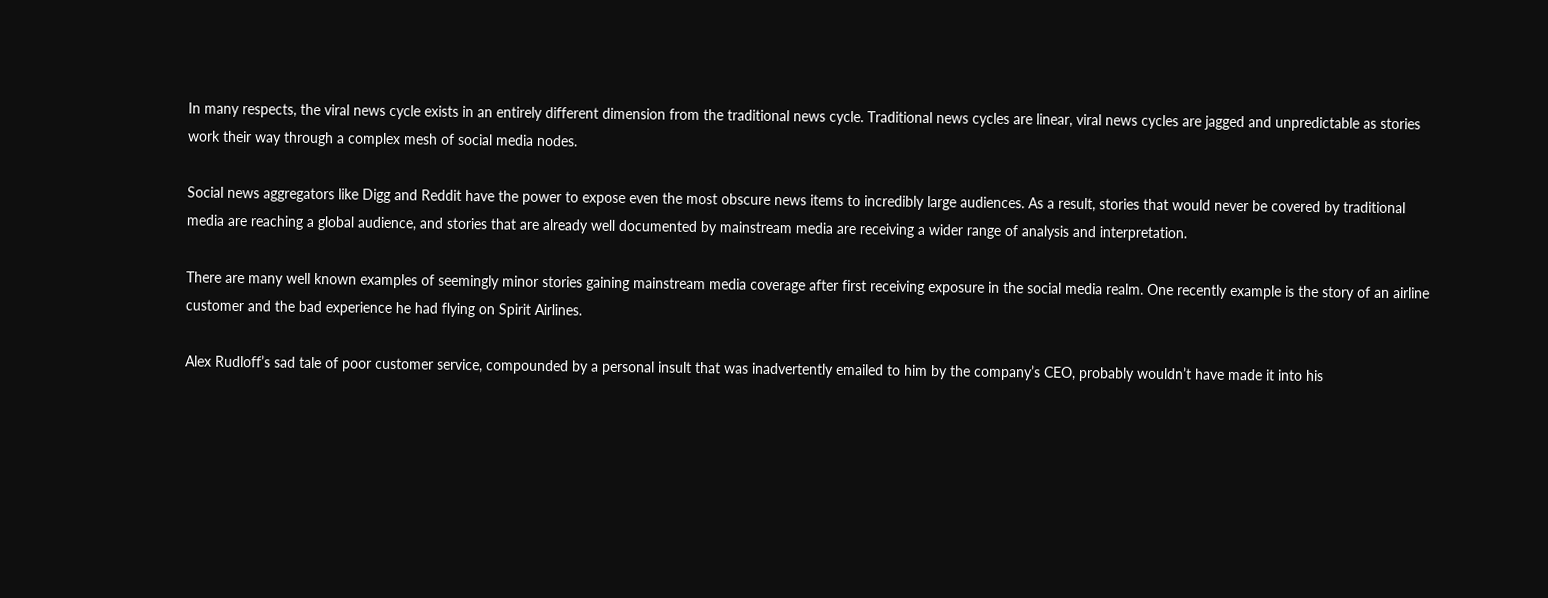In many respects, the viral news cycle exists in an entirely different dimension from the traditional news cycle. Traditional news cycles are linear, viral news cycles are jagged and unpredictable as stories work their way through a complex mesh of social media nodes.

Social news aggregators like Digg and Reddit have the power to expose even the most obscure news items to incredibly large audiences. As a result, stories that would never be covered by traditional media are reaching a global audience, and stories that are already well documented by mainstream media are receiving a wider range of analysis and interpretation.

There are many well known examples of seemingly minor stories gaining mainstream media coverage after first receiving exposure in the social media realm. One recently example is the story of an airline customer and the bad experience he had flying on Spirit Airlines.

Alex Rudloff’s sad tale of poor customer service, compounded by a personal insult that was inadvertently emailed to him by the company’s CEO, probably wouldn’t have made it into his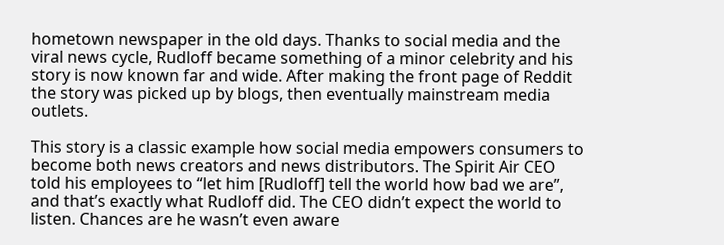hometown newspaper in the old days. Thanks to social media and the viral news cycle, Rudloff became something of a minor celebrity and his story is now known far and wide. After making the front page of Reddit the story was picked up by blogs, then eventually mainstream media outlets.

This story is a classic example how social media empowers consumers to become both news creators and news distributors. The Spirit Air CEO told his employees to “let him [Rudloff] tell the world how bad we are”, and that’s exactly what Rudloff did. The CEO didn’t expect the world to listen. Chances are he wasn’t even aware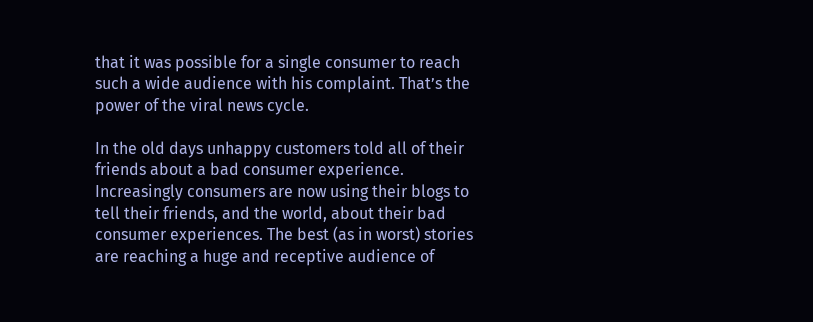that it was possible for a single consumer to reach such a wide audience with his complaint. That’s the power of the viral news cycle.

In the old days unhappy customers told all of their friends about a bad consumer experience. Increasingly consumers are now using their blogs to tell their friends, and the world, about their bad consumer experiences. The best (as in worst) stories are reaching a huge and receptive audience of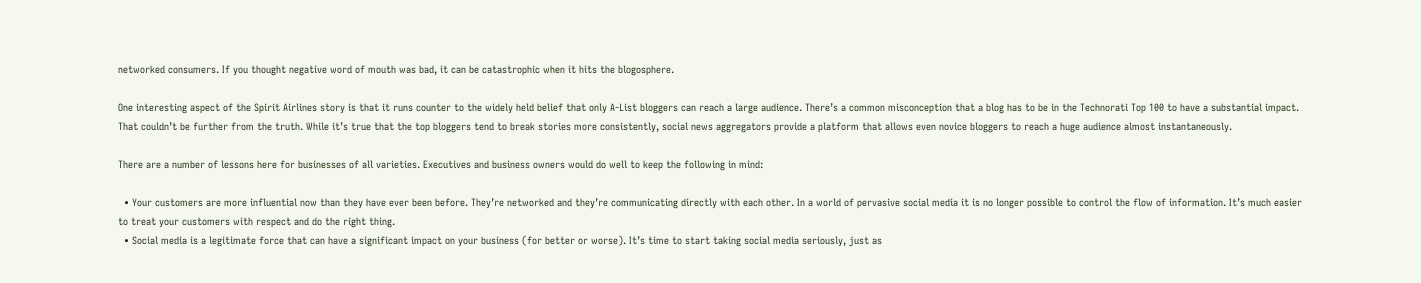networked consumers. If you thought negative word of mouth was bad, it can be catastrophic when it hits the blogosphere.

One interesting aspect of the Spirit Airlines story is that it runs counter to the widely held belief that only A-List bloggers can reach a large audience. There’s a common misconception that a blog has to be in the Technorati Top 100 to have a substantial impact. That couldn’t be further from the truth. While it’s true that the top bloggers tend to break stories more consistently, social news aggregators provide a platform that allows even novice bloggers to reach a huge audience almost instantaneously.

There are a number of lessons here for businesses of all varieties. Executives and business owners would do well to keep the following in mind:

  • Your customers are more influential now than they have ever been before. They’re networked and they’re communicating directly with each other. In a world of pervasive social media it is no longer possible to control the flow of information. It’s much easier to treat your customers with respect and do the right thing.
  • Social media is a legitimate force that can have a significant impact on your business (for better or worse). It’s time to start taking social media seriously, just as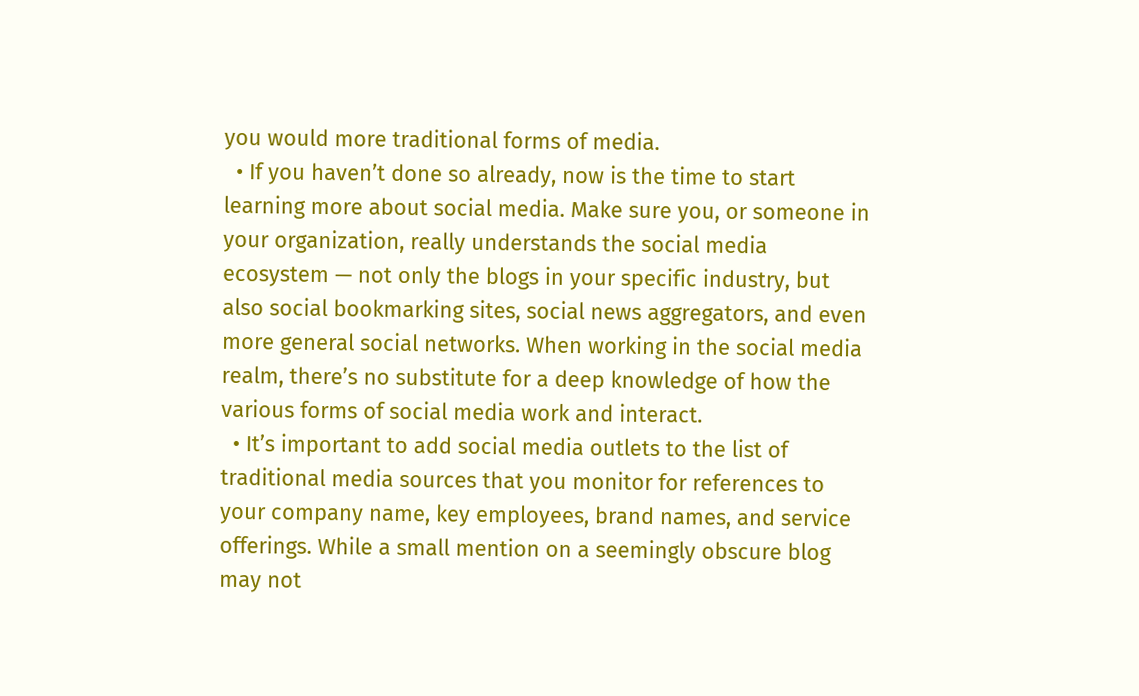you would more traditional forms of media.
  • If you haven’t done so already, now is the time to start learning more about social media. Make sure you, or someone in your organization, really understands the social media ecosystem — not only the blogs in your specific industry, but also social bookmarking sites, social news aggregators, and even more general social networks. When working in the social media realm, there’s no substitute for a deep knowledge of how the various forms of social media work and interact.
  • It’s important to add social media outlets to the list of traditional media sources that you monitor for references to your company name, key employees, brand names, and service offerings. While a small mention on a seemingly obscure blog may not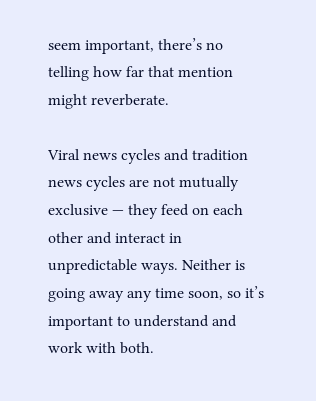seem important, there’s no telling how far that mention might reverberate.

Viral news cycles and tradition news cycles are not mutually exclusive — they feed on each other and interact in unpredictable ways. Neither is going away any time soon, so it’s important to understand and work with both.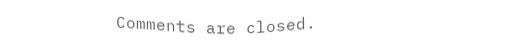Comments are closed.